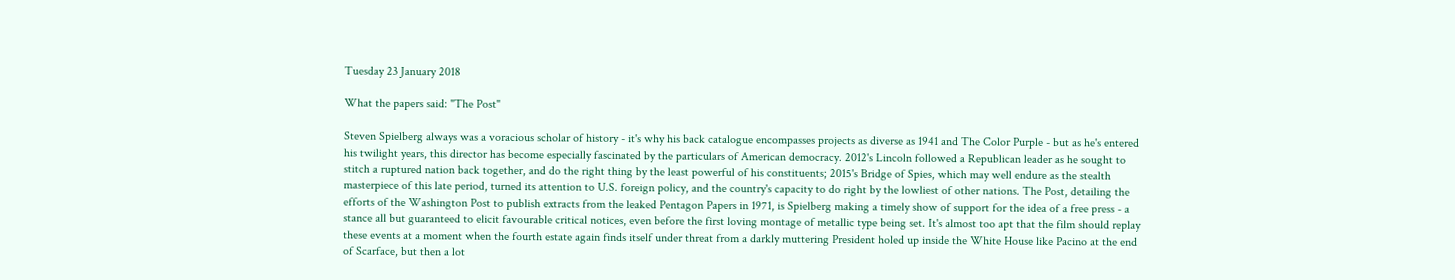Tuesday 23 January 2018

What the papers said: "The Post"

Steven Spielberg always was a voracious scholar of history - it's why his back catalogue encompasses projects as diverse as 1941 and The Color Purple - but as he's entered his twilight years, this director has become especially fascinated by the particulars of American democracy. 2012's Lincoln followed a Republican leader as he sought to stitch a ruptured nation back together, and do the right thing by the least powerful of his constituents; 2015's Bridge of Spies, which may well endure as the stealth masterpiece of this late period, turned its attention to U.S. foreign policy, and the country's capacity to do right by the lowliest of other nations. The Post, detailing the efforts of the Washington Post to publish extracts from the leaked Pentagon Papers in 1971, is Spielberg making a timely show of support for the idea of a free press - a stance all but guaranteed to elicit favourable critical notices, even before the first loving montage of metallic type being set. It's almost too apt that the film should replay these events at a moment when the fourth estate again finds itself under threat from a darkly muttering President holed up inside the White House like Pacino at the end of Scarface, but then a lot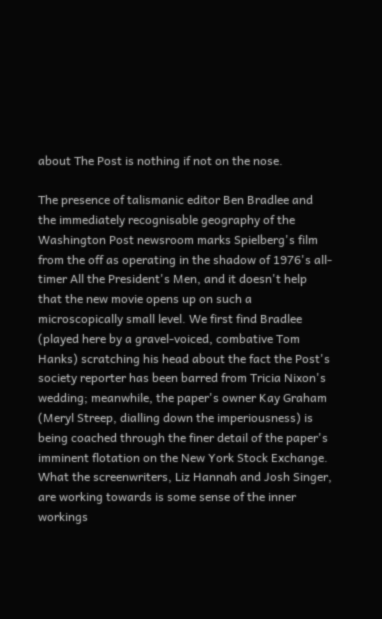about The Post is nothing if not on the nose.

The presence of talismanic editor Ben Bradlee and the immediately recognisable geography of the Washington Post newsroom marks Spielberg's film from the off as operating in the shadow of 1976's all-timer All the President's Men, and it doesn't help that the new movie opens up on such a microscopically small level. We first find Bradlee (played here by a gravel-voiced, combative Tom Hanks) scratching his head about the fact the Post's society reporter has been barred from Tricia Nixon's wedding; meanwhile, the paper's owner Kay Graham (Meryl Streep, dialling down the imperiousness) is being coached through the finer detail of the paper's imminent flotation on the New York Stock Exchange. What the screenwriters, Liz Hannah and Josh Singer, are working towards is some sense of the inner workings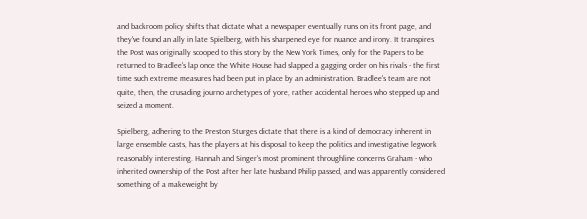and backroom policy shifts that dictate what a newspaper eventually runs on its front page, and they've found an ally in late Spielberg, with his sharpened eye for nuance and irony. It transpires the Post was originally scooped to this story by the New York Times, only for the Papers to be returned to Bradlee's lap once the White House had slapped a gagging order on his rivals - the first time such extreme measures had been put in place by an administration. Bradlee's team are not quite, then, the crusading journo archetypes of yore, rather accidental heroes who stepped up and seized a moment.

Spielberg, adhering to the Preston Sturges dictate that there is a kind of democracy inherent in large ensemble casts, has the players at his disposal to keep the politics and investigative legwork reasonably interesting. Hannah and Singer's most prominent throughline concerns Graham - who inherited ownership of the Post after her late husband Philip passed, and was apparently considered something of a makeweight by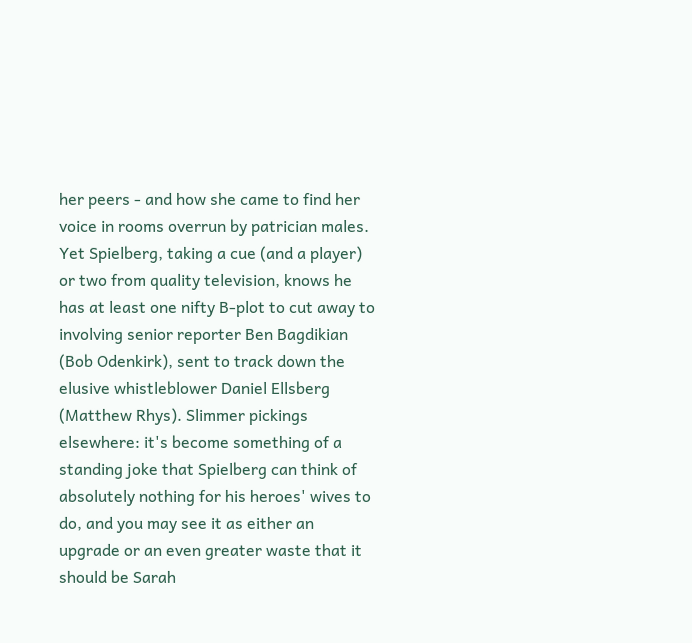her peers - and how she came to find her voice in rooms overrun by patrician males. Yet Spielberg, taking a cue (and a player) or two from quality television, knows he has at least one nifty B-plot to cut away to involving senior reporter Ben Bagdikian (Bob Odenkirk), sent to track down the elusive whistleblower Daniel Ellsberg (Matthew Rhys). Slimmer pickings elsewhere: it's become something of a standing joke that Spielberg can think of absolutely nothing for his heroes' wives to do, and you may see it as either an upgrade or an even greater waste that it should be Sarah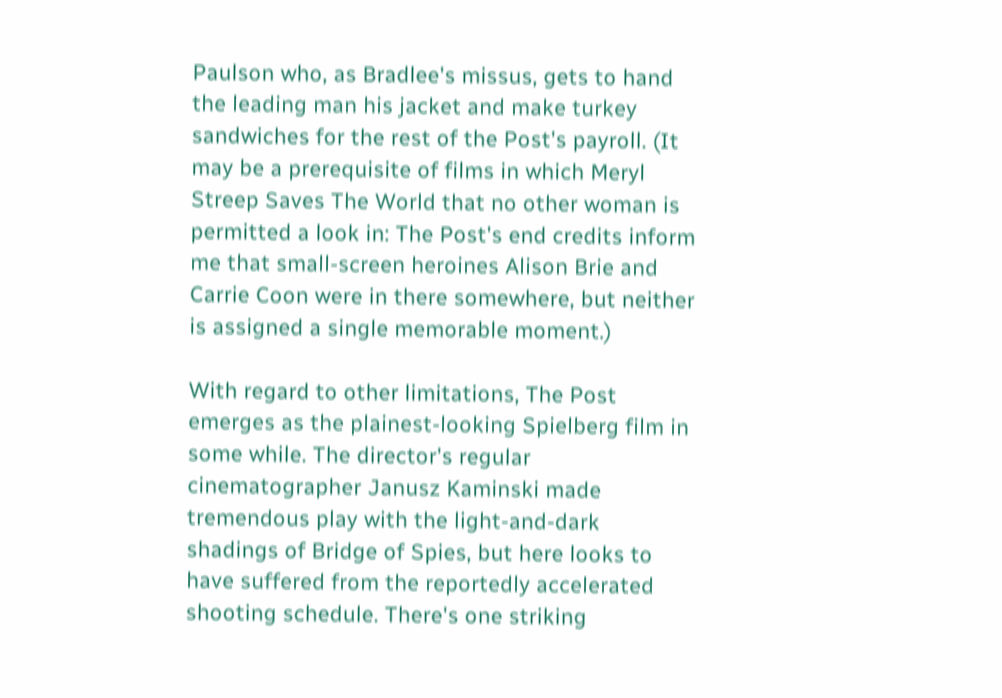Paulson who, as Bradlee's missus, gets to hand the leading man his jacket and make turkey sandwiches for the rest of the Post's payroll. (It may be a prerequisite of films in which Meryl Streep Saves The World that no other woman is permitted a look in: The Post's end credits inform me that small-screen heroines Alison Brie and Carrie Coon were in there somewhere, but neither is assigned a single memorable moment.)

With regard to other limitations, The Post emerges as the plainest-looking Spielberg film in some while. The director's regular cinematographer Janusz Kaminski made tremendous play with the light-and-dark shadings of Bridge of Spies, but here looks to have suffered from the reportedly accelerated shooting schedule. There's one striking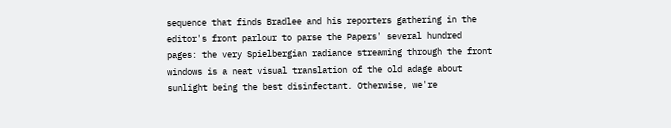sequence that finds Bradlee and his reporters gathering in the editor's front parlour to parse the Papers' several hundred pages: the very Spielbergian radiance streaming through the front windows is a neat visual translation of the old adage about sunlight being the best disinfectant. Otherwise, we're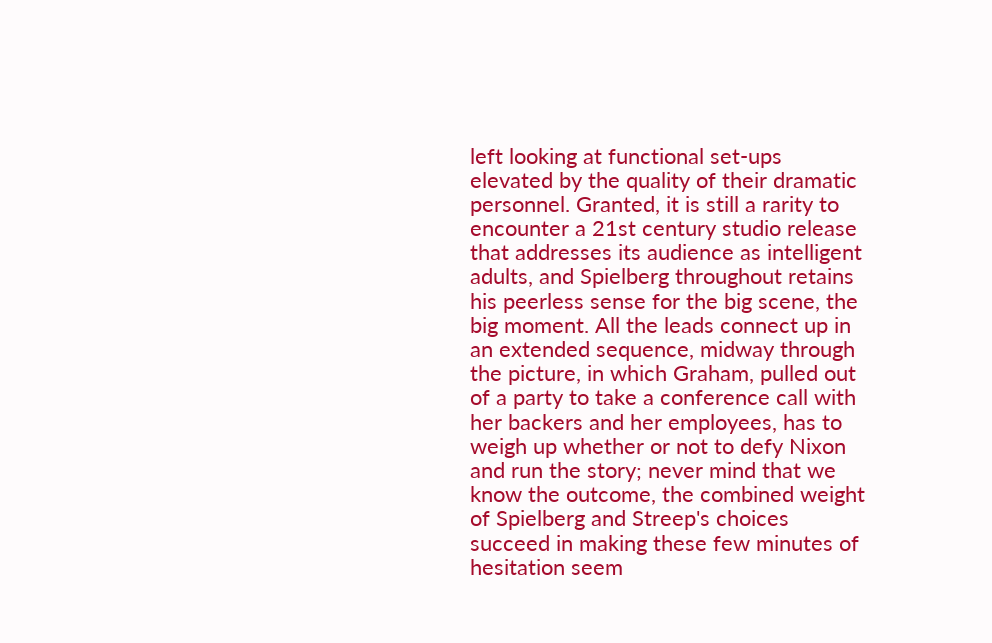left looking at functional set-ups elevated by the quality of their dramatic personnel. Granted, it is still a rarity to encounter a 21st century studio release that addresses its audience as intelligent adults, and Spielberg throughout retains his peerless sense for the big scene, the big moment. All the leads connect up in an extended sequence, midway through the picture, in which Graham, pulled out of a party to take a conference call with her backers and her employees, has to weigh up whether or not to defy Nixon and run the story; never mind that we know the outcome, the combined weight of Spielberg and Streep's choices succeed in making these few minutes of hesitation seem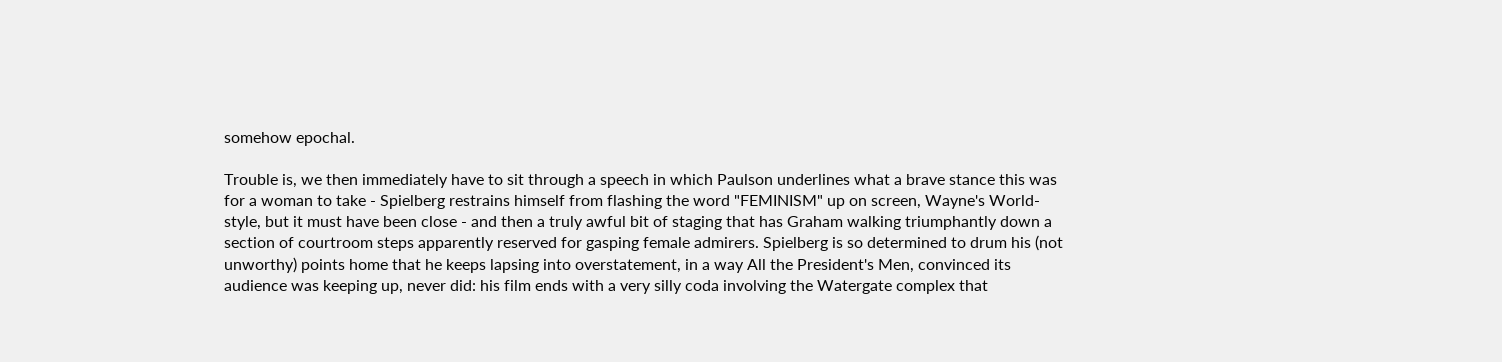somehow epochal.

Trouble is, we then immediately have to sit through a speech in which Paulson underlines what a brave stance this was for a woman to take - Spielberg restrains himself from flashing the word "FEMINISM" up on screen, Wayne's World-style, but it must have been close - and then a truly awful bit of staging that has Graham walking triumphantly down a section of courtroom steps apparently reserved for gasping female admirers. Spielberg is so determined to drum his (not unworthy) points home that he keeps lapsing into overstatement, in a way All the President's Men, convinced its audience was keeping up, never did: his film ends with a very silly coda involving the Watergate complex that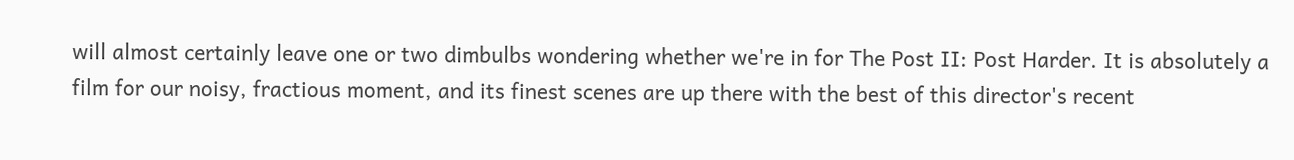will almost certainly leave one or two dimbulbs wondering whether we're in for The Post II: Post Harder. It is absolutely a film for our noisy, fractious moment, and its finest scenes are up there with the best of this director's recent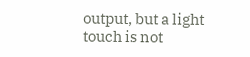output, but a light touch is not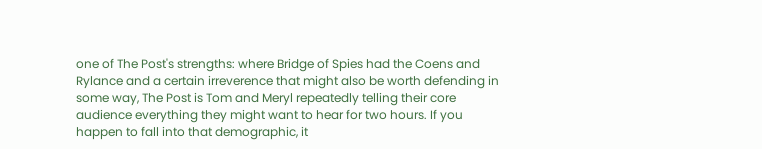one of The Post's strengths: where Bridge of Spies had the Coens and Rylance and a certain irreverence that might also be worth defending in some way, The Post is Tom and Meryl repeatedly telling their core audience everything they might want to hear for two hours. If you happen to fall into that demographic, it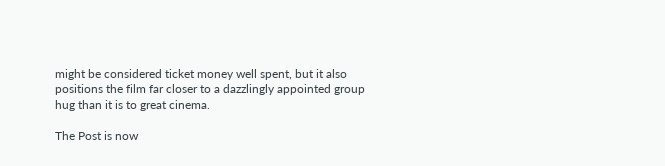might be considered ticket money well spent, but it also positions the film far closer to a dazzlingly appointed group hug than it is to great cinema.

The Post is now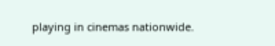playing in cinemas nationwide.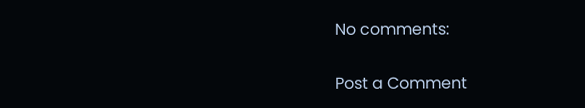No comments:

Post a Comment